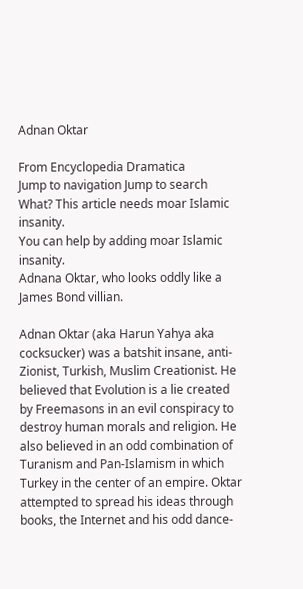Adnan Oktar

From Encyclopedia Dramatica
Jump to navigation Jump to search
What? This article needs moar Islamic insanity.
You can help by adding moar Islamic insanity.
Adnana Oktar, who looks oddly like a James Bond villian.

Adnan Oktar (aka Harun Yahya aka cocksucker) was a batshit insane, anti-Zionist, Turkish, Muslim Creationist. He believed that Evolution is a lie created by Freemasons in an evil conspiracy to destroy human morals and religion. He also believed in an odd combination of Turanism and Pan-Islamism in which Turkey in the center of an empire. Oktar attempted to spread his ideas through books, the Internet and his odd dance-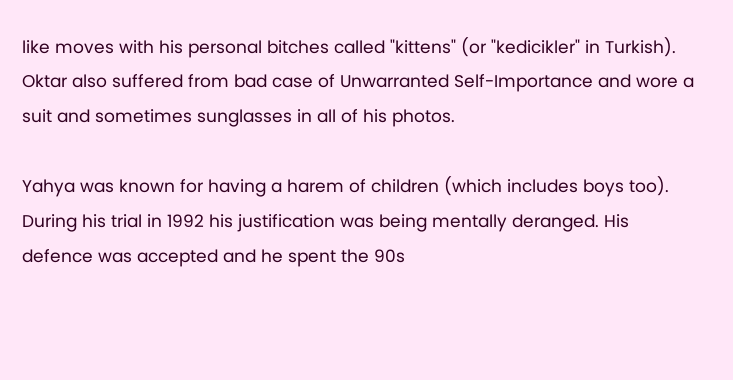like moves with his personal bitches called "kittens" (or "kedicikler" in Turkish). Oktar also suffered from bad case of Unwarranted Self-Importance and wore a suit and sometimes sunglasses in all of his photos.

Yahya was known for having a harem of children (which includes boys too). During his trial in 1992 his justification was being mentally deranged. His defence was accepted and he spent the 90s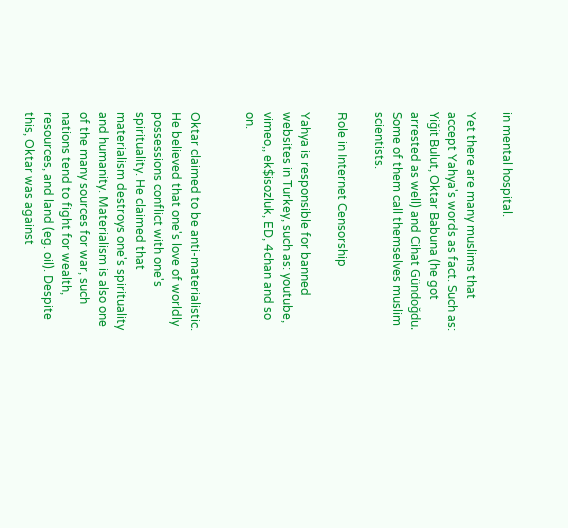in mental hospital.

Yet there are many muslims that accept Yahya's words as fact. Such as: Yiğit Bulut, Oktar Babuna (he got arrested as well) and Cihat Gündoğdu. Some of them call themselves muslim scientists.

Role in Internet Censorship

Yahya is responsible for banned websites in Turkey, such as: youtube, vimeo,, ek$isozluk, ED, 4chan and so on.


Oktar claimed to be anti-materialistic. He believed that one's love of worldly possessions conflict with one's spirituality. He claimed that materialism destroys one's spirituality and humanity. Materialism is also one of the many sources for war, such nations tend to fight for wealth, resources, and land (eg. oil). Despite this, Oktar was against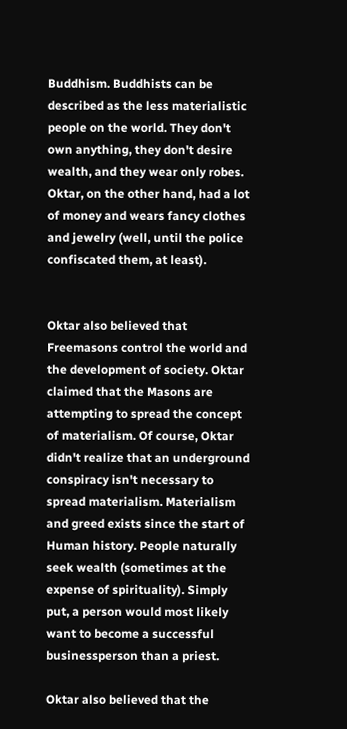Buddhism. Buddhists can be described as the less materialistic people on the world. They don't own anything, they don't desire wealth, and they wear only robes. Oktar, on the other hand, had a lot of money and wears fancy clothes and jewelry (well, until the police confiscated them, at least).


Oktar also believed that Freemasons control the world and the development of society. Oktar claimed that the Masons are attempting to spread the concept of materialism. Of course, Oktar didn't realize that an underground conspiracy isn't necessary to spread materialism. Materialism and greed exists since the start of Human history. People naturally seek wealth (sometimes at the expense of spirituality). Simply put, a person would most likely want to become a successful businessperson than a priest.

Oktar also believed that the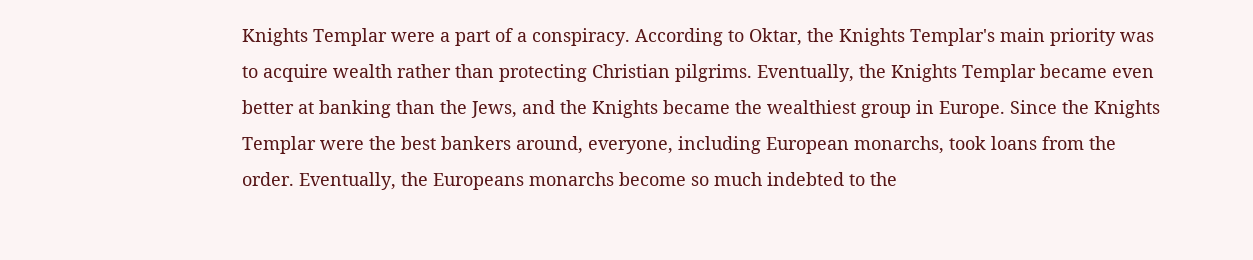Knights Templar were a part of a conspiracy. According to Oktar, the Knights Templar's main priority was to acquire wealth rather than protecting Christian pilgrims. Eventually, the Knights Templar became even better at banking than the Jews, and the Knights became the wealthiest group in Europe. Since the Knights Templar were the best bankers around, everyone, including European monarchs, took loans from the order. Eventually, the Europeans monarchs become so much indebted to the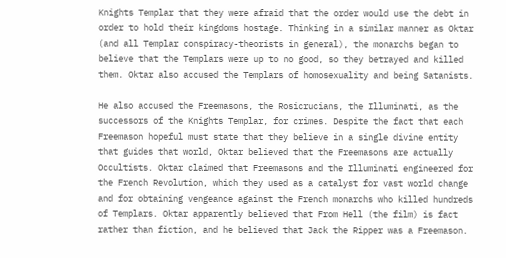Knights Templar that they were afraid that the order would use the debt in order to hold their kingdoms hostage. Thinking in a similar manner as Oktar (and all Templar conspiracy-theorists in general), the monarchs began to believe that the Templars were up to no good, so they betrayed and killed them. Oktar also accused the Templars of homosexuality and being Satanists.

He also accused the Freemasons, the Rosicrucians, the Illuminati, as the successors of the Knights Templar, for crimes. Despite the fact that each Freemason hopeful must state that they believe in a single divine entity that guides that world, Oktar believed that the Freemasons are actually Occultists. Oktar claimed that Freemasons and the Illuminati engineered for the French Revolution, which they used as a catalyst for vast world change and for obtaining vengeance against the French monarchs who killed hundreds of Templars. Oktar apparently believed that From Hell (the film) is fact rather than fiction, and he believed that Jack the Ripper was a Freemason.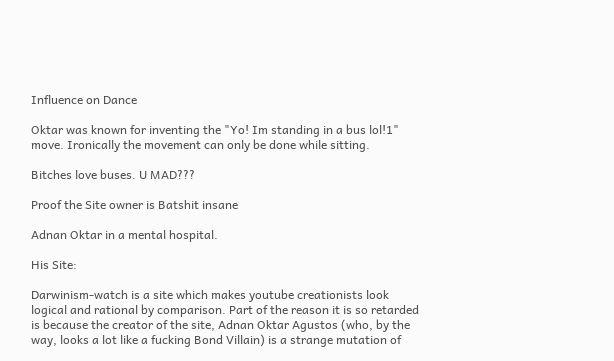Influence on Dance

Oktar was known for inventing the "Yo! Im standing in a bus lol!1" move. Ironically the movement can only be done while sitting.

Bitches love buses. U MAD???

Proof the Site owner is Batshit insane

Adnan Oktar in a mental hospital.

His Site:

Darwinism-watch is a site which makes youtube creationists look logical and rational by comparison. Part of the reason it is so retarded is because the creator of the site, Adnan Oktar Agustos (who, by the way, looks a lot like a fucking Bond Villain) is a strange mutation of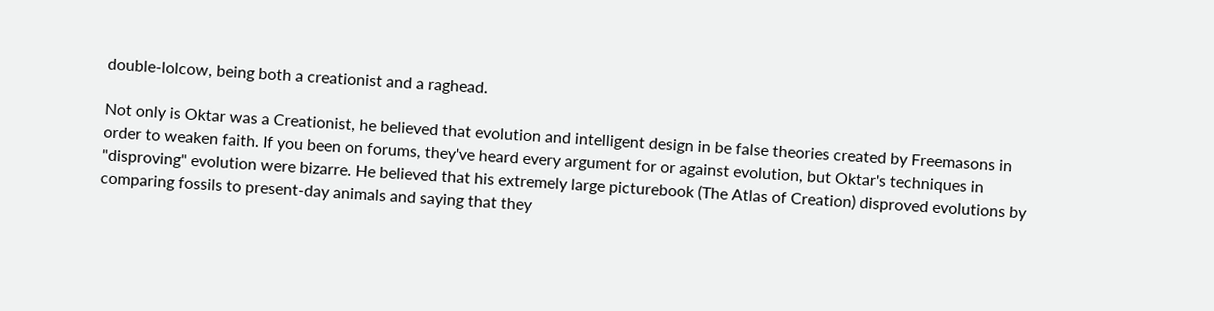double-lolcow, being both a creationist and a raghead.

Not only is Oktar was a Creationist, he believed that evolution and intelligent design in be false theories created by Freemasons in order to weaken faith. If you been on forums, they've heard every argument for or against evolution, but Oktar's techniques in "disproving" evolution were bizarre. He believed that his extremely large picturebook (The Atlas of Creation) disproved evolutions by comparing fossils to present-day animals and saying that they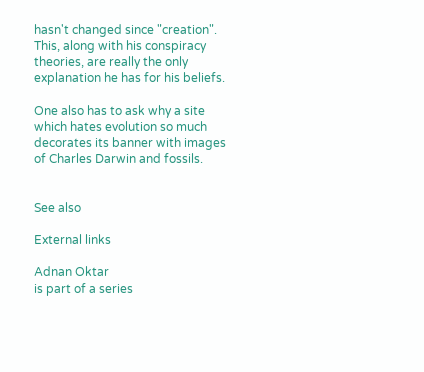hasn't changed since "creation". This, along with his conspiracy theories, are really the only explanation he has for his beliefs.

One also has to ask why a site which hates evolution so much decorates its banner with images of Charles Darwin and fossils.


See also

External links

Adnan Oktar
is part of a series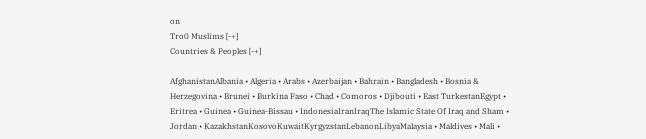on
Tro0 Muslims [-+]
Countries & Peoples [-+]

AfghanistanAlbania • Algeria • Arabs • Azerbaijan • Bahrain • Bangladesh • Bosnia & Herzegovina • Brunei • Burkina Faso • Chad • Comoros • Djibouti • East TurkestanEgypt • Eritrea • Guinea • Guinea-Bissau • IndonesiaIranIraqThe Islamic State Of Iraq and Sham • Jordan • KazakhstanKosovoKuwaitKyrgyzstanLebanonLibyaMalaysia • Maldives • Mali •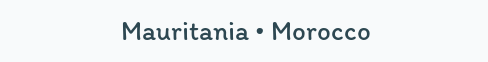Mauritania • Morocco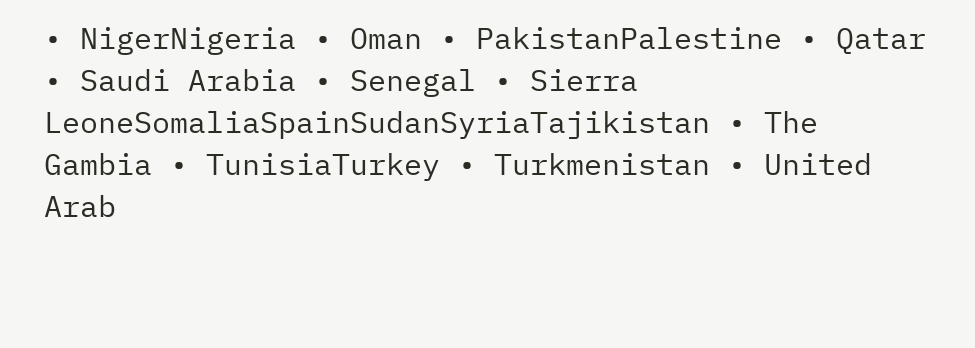• NigerNigeria • Oman • PakistanPalestine • Qatar • Saudi Arabia • Senegal • Sierra LeoneSomaliaSpainSudanSyriaTajikistan • The Gambia • TunisiaTurkey • Turkmenistan • United Arab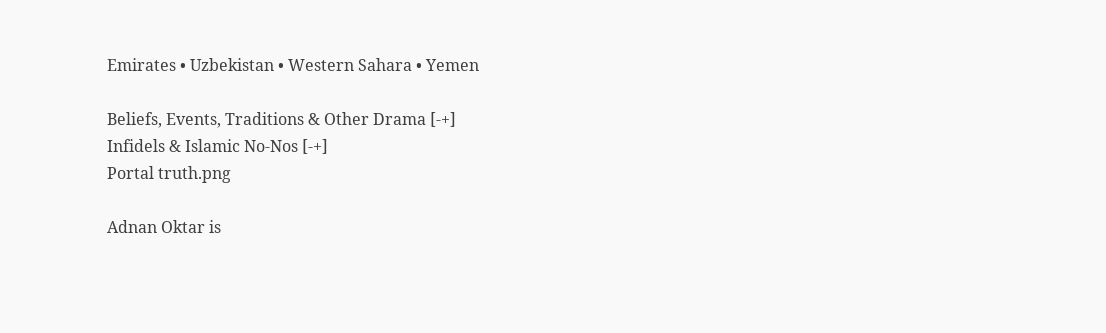Emirates • Uzbekistan • Western Sahara • Yemen

Beliefs, Events, Traditions & Other Drama [-+]
Infidels & Islamic No-Nos [-+]
Portal truth.png

Adnan Oktar is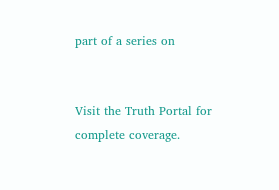part of a series on


Visit the Truth Portal for complete coverage.